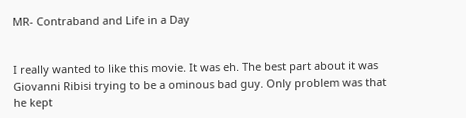MR- Contraband and Life in a Day


I really wanted to like this movie. It was eh. The best part about it was Giovanni Ribisi trying to be a ominous bad guy. Only problem was that he kept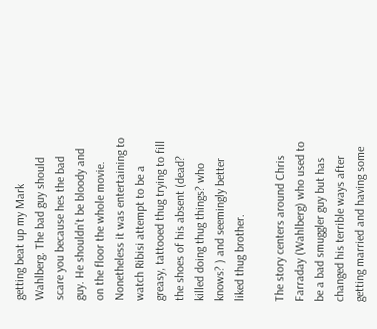getting beat up my Mark Wahlberg. The bad guy should scare you because hes the bad guy. He shouldn’t be bloody and on the floor the whole movie. Nonetheless it was entertaining to watch Ribisi attempt to be a greasy, tattooed thug trying to fill the shoes of his absent (dead? killed doing thug things? who knows? ) and seemingly better liked thug brother.

The story centers around Chris Farraday (Wahlberg) who used to be a bad smuggler guy but has changed his terrible ways after getting married and having some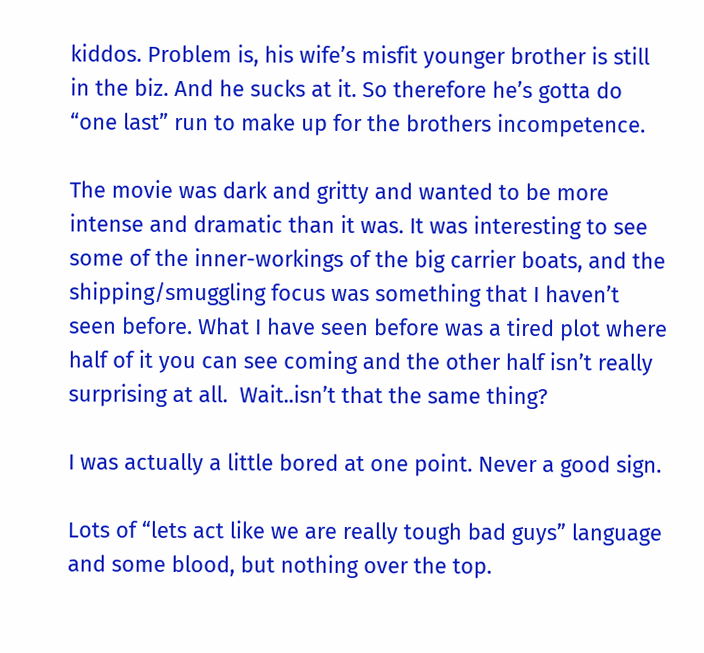kiddos. Problem is, his wife’s misfit younger brother is still in the biz. And he sucks at it. So therefore he’s gotta do “one last” run to make up for the brothers incompetence.

The movie was dark and gritty and wanted to be more intense and dramatic than it was. It was interesting to see some of the inner-workings of the big carrier boats, and the shipping/smuggling focus was something that I haven’t seen before. What I have seen before was a tired plot where half of it you can see coming and the other half isn’t really surprising at all.  Wait..isn’t that the same thing?

I was actually a little bored at one point. Never a good sign.

Lots of “lets act like we are really tough bad guys” language and some blood, but nothing over the top.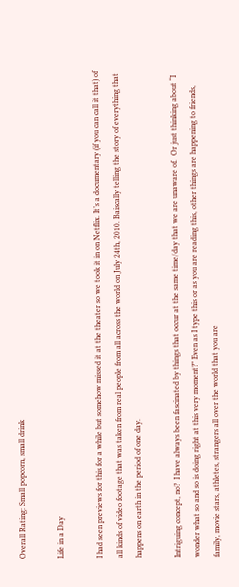Overall Rating: Small popcorn, small drink

Life in a Day

I had seen previews for this for a while but somehow missed it at the theater so we took it in on Netflix. It’s a documentary (if you can call it that) of all kinds of video footage that was taken from real people from all across the world on July 24th, 2010. Baiscally telling the story of everything that happens on earth in the period of one day.

Intriguing concept, no?  I have always been fascinated by things that occur at the same time/day that we are unaware of.  Or just thinking about “I wonder what so and so is doing right at this very moment?” Even as I type this or as you are reading this, other things are happening to friends, family, movie stars, athletes, strangers all over the world that you are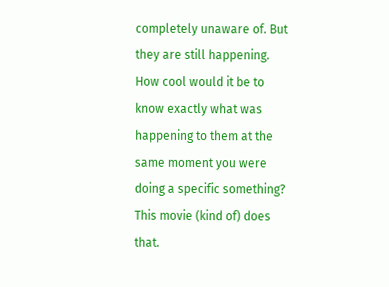completely unaware of. But they are still happening. How cool would it be to know exactly what was happening to them at the same moment you were doing a specific something? This movie (kind of) does that.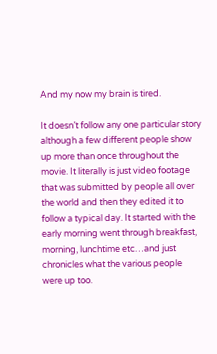And my now my brain is tired.

It doesn’t follow any one particular story although a few different people show up more than once throughout the movie. It literally is just video footage that was submitted by people all over the world and then they edited it to follow a typical day. It started with the early morning went through breakfast, morning, lunchtime etc…and just chronicles what the various people were up too.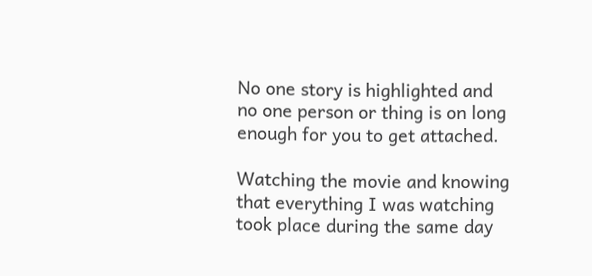No one story is highlighted and no one person or thing is on long enough for you to get attached.

Watching the movie and knowing that everything I was watching took place during the same day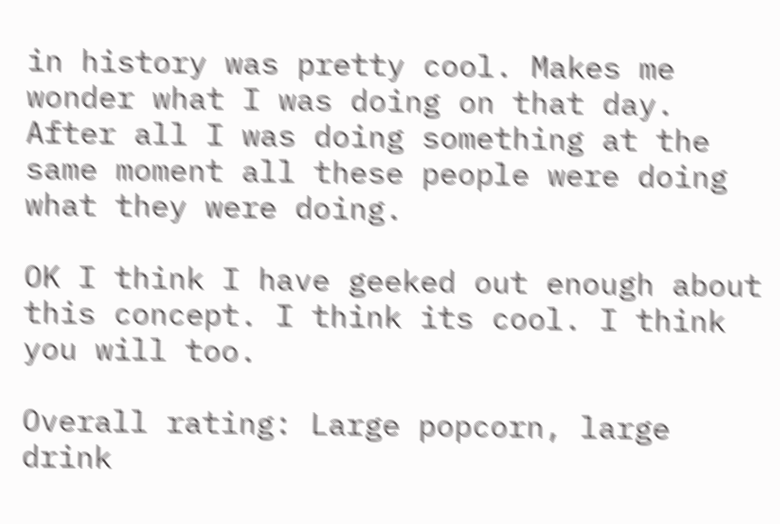in history was pretty cool. Makes me wonder what I was doing on that day. After all I was doing something at the same moment all these people were doing what they were doing.

OK I think I have geeked out enough about this concept. I think its cool. I think you will too.

Overall rating: Large popcorn, large drink